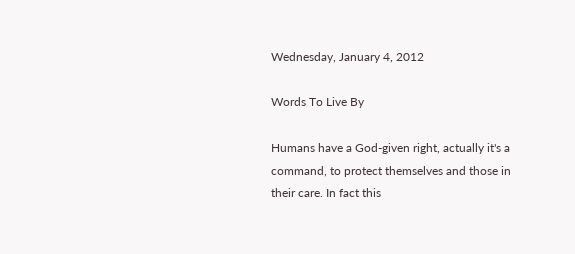Wednesday, January 4, 2012

Words To Live By

Humans have a God-given right, actually it's a command, to protect themselves and those in their care. In fact this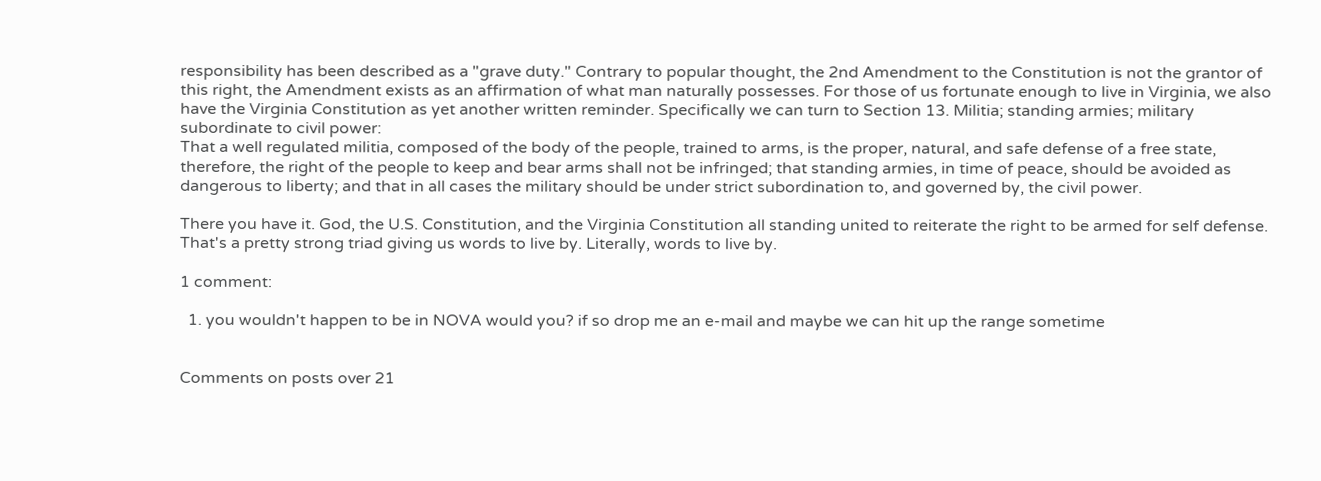responsibility has been described as a "grave duty." Contrary to popular thought, the 2nd Amendment to the Constitution is not the grantor of this right, the Amendment exists as an affirmation of what man naturally possesses. For those of us fortunate enough to live in Virginia, we also have the Virginia Constitution as yet another written reminder. Specifically we can turn to Section 13. Militia; standing armies; military subordinate to civil power:
That a well regulated militia, composed of the body of the people, trained to arms, is the proper, natural, and safe defense of a free state, therefore, the right of the people to keep and bear arms shall not be infringed; that standing armies, in time of peace, should be avoided as dangerous to liberty; and that in all cases the military should be under strict subordination to, and governed by, the civil power.

There you have it. God, the U.S. Constitution, and the Virginia Constitution all standing united to reiterate the right to be armed for self defense. That's a pretty strong triad giving us words to live by. Literally, words to live by.

1 comment:

  1. you wouldn't happen to be in NOVA would you? if so drop me an e-mail and maybe we can hit up the range sometime


Comments on posts over 21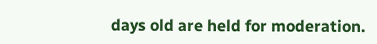days old are held for moderation.